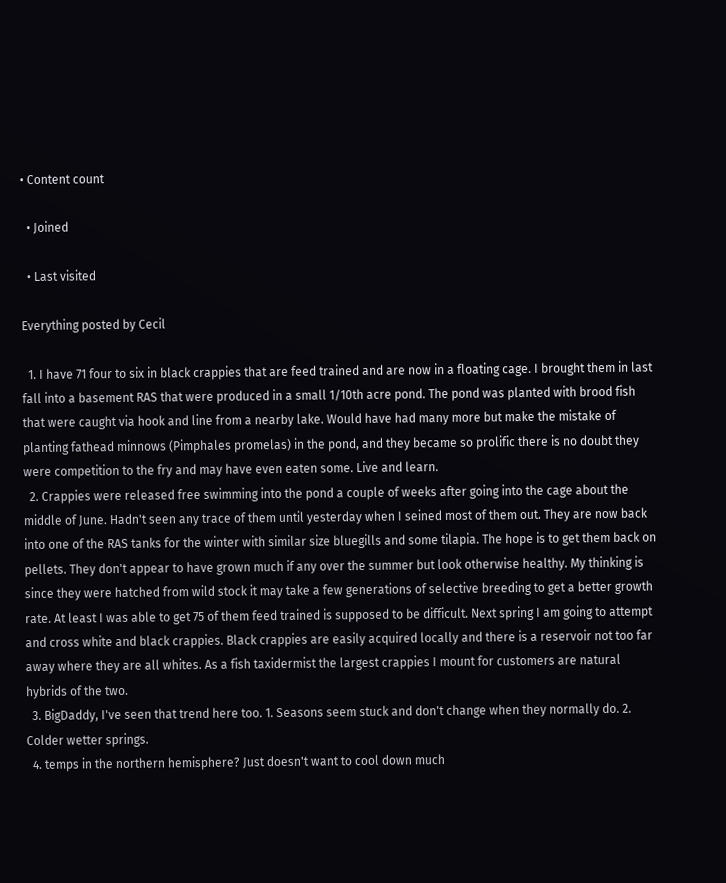• Content count

  • Joined

  • Last visited

Everything posted by Cecil

  1. I have 71 four to six in black crappies that are feed trained and are now in a floating cage. I brought them in last fall into a basement RAS that were produced in a small 1/10th acre pond. The pond was planted with brood fish that were caught via hook and line from a nearby lake. Would have had many more but make the mistake of planting fathead minnows (Pimphales promelas) in the pond, and they became so prolific there is no doubt they were competition to the fry and may have even eaten some. Live and learn.
  2. Crappies were released free swimming into the pond a couple of weeks after going into the cage about the middle of June. Hadn't seen any trace of them until yesterday when I seined most of them out. They are now back into one of the RAS tanks for the winter with similar size bluegills and some tilapia. The hope is to get them back on pellets. They don't appear to have grown much if any over the summer but look otherwise healthy. My thinking is since they were hatched from wild stock it may take a few generations of selective breeding to get a better growth rate. At least I was able to get 75 of them feed trained is supposed to be difficult. Next spring I am going to attempt and cross white and black crappies. Black crappies are easily acquired locally and there is a reservoir not too far away where they are all whites. As a fish taxidermist the largest crappies I mount for customers are natural hybrids of the two.
  3. BigDaddy, I've seen that trend here too. 1. Seasons seem stuck and don't change when they normally do. 2. Colder wetter springs.
  4. temps in the northern hemisphere? Just doesn't want to cool down much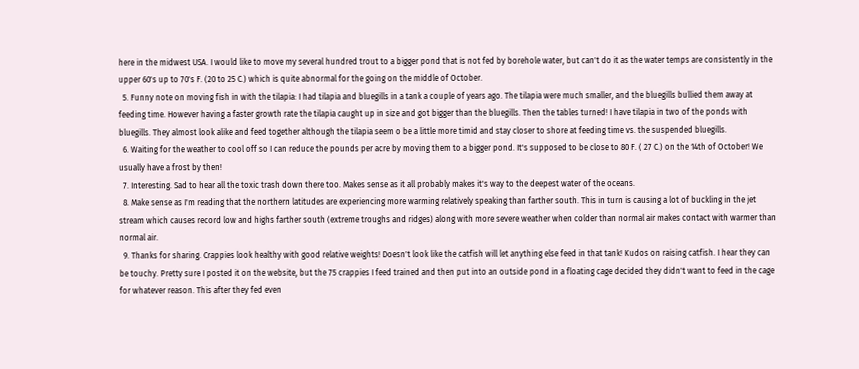here in the midwest USA. I would like to move my several hundred trout to a bigger pond that is not fed by borehole water, but can't do it as the water temps are consistently in the upper 60's up to 70's F. (20 to 25 C.) which is quite abnormal for the going on the middle of October.
  5. Funny note on moving fish in with the tilapia: I had tilapia and bluegills in a tank a couple of years ago. The tilapia were much smaller, and the bluegills bullied them away at feeding time. However having a faster growth rate the tilapia caught up in size and got bigger than the bluegills. Then the tables turned! I have tilapia in two of the ponds with bluegills. They almost look alike and feed together although the tilapia seem o be a little more timid and stay closer to shore at feeding time vs. the suspended bluegills.
  6. Waiting for the weather to cool off so I can reduce the pounds per acre by moving them to a bigger pond. It's supposed to be close to 80 F. ( 27 C.) on the 14th of October! We usually have a frost by then!
  7. Interesting. Sad to hear all the toxic trash down there too. Makes sense as it all probably makes it's way to the deepest water of the oceans.
  8. Make sense as I'm reading that the northern latitudes are experiencing more warming relatively speaking than farther south. This in turn is causing a lot of buckling in the jet stream which causes record low and highs farther south (extreme troughs and ridges) along with more severe weather when colder than normal air makes contact with warmer than normal air.
  9. Thanks for sharing. Crappies look healthy with good relative weights! Doesn't look like the catfish will let anything else feed in that tank! Kudos on raising catfish. I hear they can be touchy. Pretty sure I posted it on the website, but the 75 crappies I feed trained and then put into an outside pond in a floating cage decided they didn't want to feed in the cage for whatever reason. This after they fed even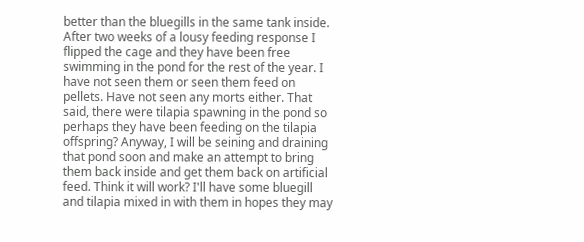better than the bluegills in the same tank inside. After two weeks of a lousy feeding response I flipped the cage and they have been free swimming in the pond for the rest of the year. I have not seen them or seen them feed on pellets. Have not seen any morts either. That said, there were tilapia spawning in the pond so perhaps they have been feeding on the tilapia offspring? Anyway, I will be seining and draining that pond soon and make an attempt to bring them back inside and get them back on artificial feed. Think it will work? I'll have some bluegill and tilapia mixed in with them in hopes they may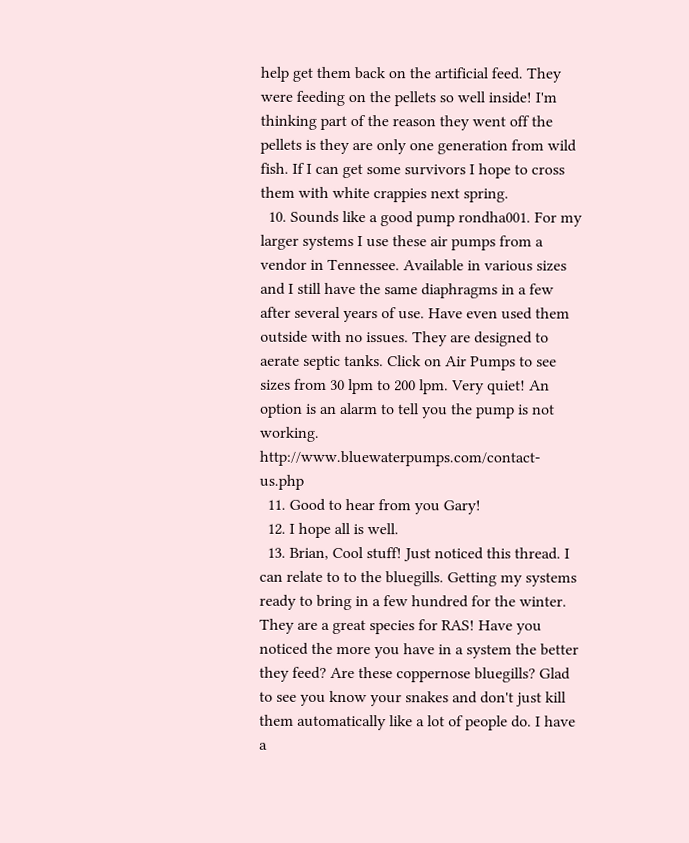help get them back on the artificial feed. They were feeding on the pellets so well inside! I'm thinking part of the reason they went off the pellets is they are only one generation from wild fish. If I can get some survivors I hope to cross them with white crappies next spring.
  10. Sounds like a good pump rondha001. For my larger systems I use these air pumps from a vendor in Tennessee. Available in various sizes and I still have the same diaphragms in a few after several years of use. Have even used them outside with no issues. They are designed to aerate septic tanks. Click on Air Pumps to see sizes from 30 lpm to 200 lpm. Very quiet! An option is an alarm to tell you the pump is not working. http://www.bluewaterpumps.com/contact-us.php
  11. Good to hear from you Gary!
  12. I hope all is well.
  13. Brian, Cool stuff! Just noticed this thread. I can relate to to the bluegills. Getting my systems ready to bring in a few hundred for the winter. They are a great species for RAS! Have you noticed the more you have in a system the better they feed? Are these coppernose bluegills? Glad to see you know your snakes and don't just kill them automatically like a lot of people do. I have a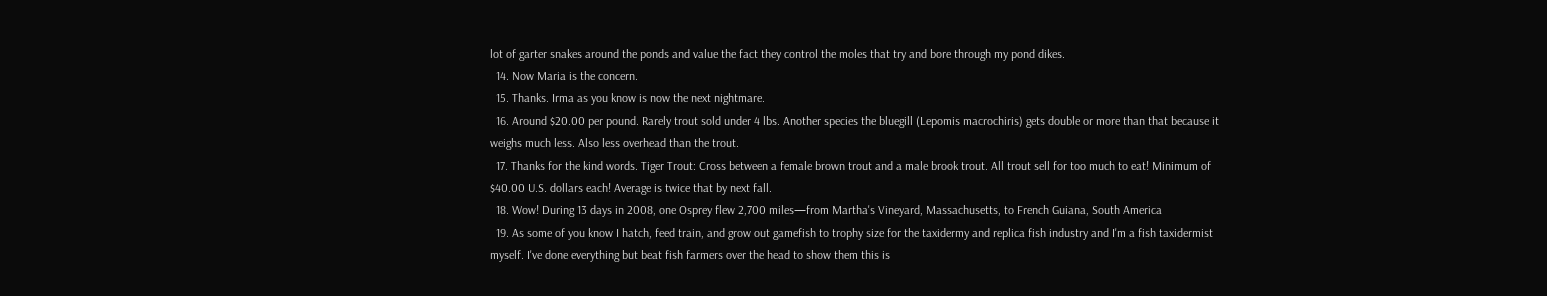lot of garter snakes around the ponds and value the fact they control the moles that try and bore through my pond dikes.
  14. Now Maria is the concern.
  15. Thanks. Irma as you know is now the next nightmare.
  16. Around $20.00 per pound. Rarely trout sold under 4 lbs. Another species the bluegill (Lepomis macrochiris) gets double or more than that because it weighs much less. Also less overhead than the trout.
  17. Thanks for the kind words. Tiger Trout: Cross between a female brown trout and a male brook trout. All trout sell for too much to eat! Minimum of $40.00 U.S. dollars each! Average is twice that by next fall.
  18. Wow! During 13 days in 2008, one Osprey flew 2,700 miles—from Martha's Vineyard, Massachusetts, to French Guiana, South America
  19. As some of you know I hatch, feed train, and grow out gamefish to trophy size for the taxidermy and replica fish industry and I'm a fish taxidermist myself. I've done everything but beat fish farmers over the head to show them this is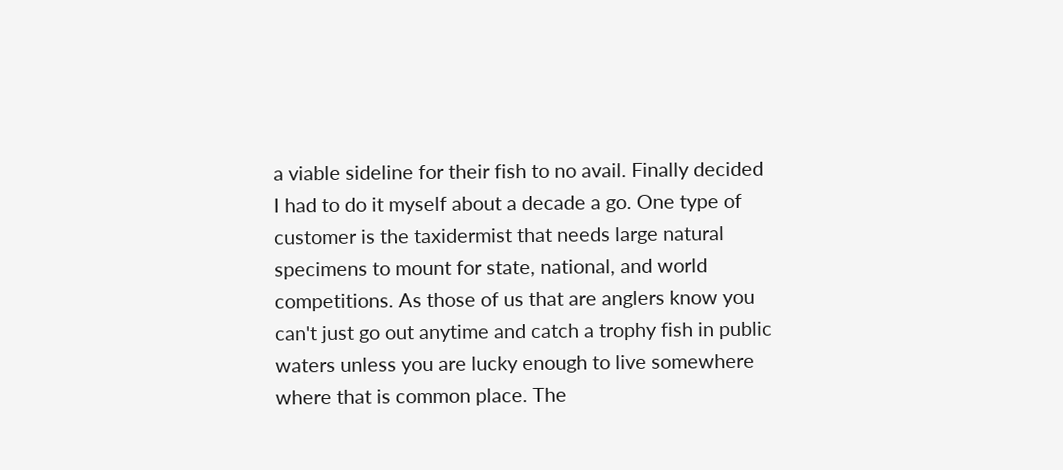a viable sideline for their fish to no avail. Finally decided I had to do it myself about a decade a go. One type of customer is the taxidermist that needs large natural specimens to mount for state, national, and world competitions. As those of us that are anglers know you can't just go out anytime and catch a trophy fish in public waters unless you are lucky enough to live somewhere where that is common place. The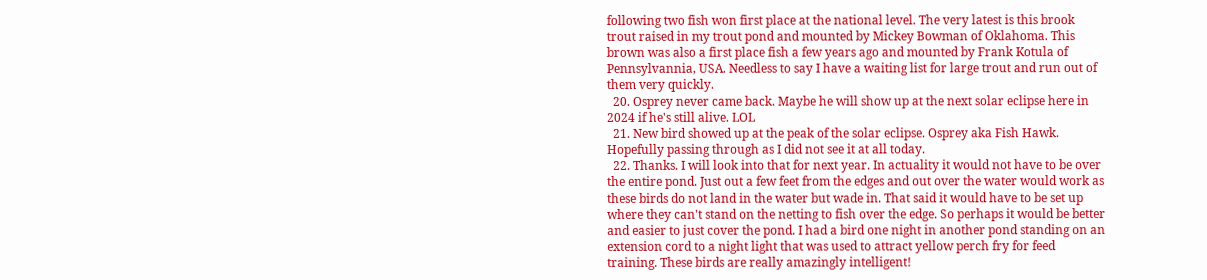following two fish won first place at the national level. The very latest is this brook trout raised in my trout pond and mounted by Mickey Bowman of Oklahoma. This brown was also a first place fish a few years ago and mounted by Frank Kotula of Pennsylvannia, USA. Needless to say I have a waiting list for large trout and run out of them very quickly.
  20. Osprey never came back. Maybe he will show up at the next solar eclipse here in 2024 if he's still alive. LOL
  21. New bird showed up at the peak of the solar eclipse. Osprey aka Fish Hawk. Hopefully passing through as I did not see it at all today.
  22. Thanks. I will look into that for next year. In actuality it would not have to be over the entire pond. Just out a few feet from the edges and out over the water would work as these birds do not land in the water but wade in. That said it would have to be set up where they can't stand on the netting to fish over the edge. So perhaps it would be better and easier to just cover the pond. I had a bird one night in another pond standing on an extension cord to a night light that was used to attract yellow perch fry for feed training. These birds are really amazingly intelligent!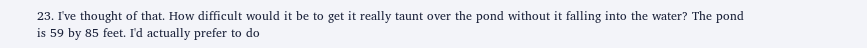23. I've thought of that. How difficult would it be to get it really taunt over the pond without it falling into the water? The pond is 59 by 85 feet. I'd actually prefer to do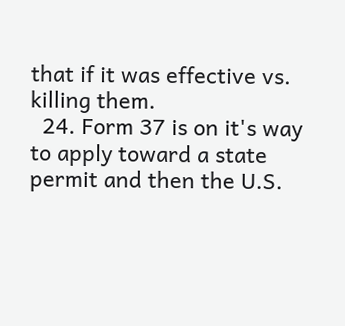that if it was effective vs. killing them.
  24. Form 37 is on it's way to apply toward a state permit and then the U.S.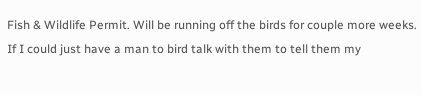Fish & Wildlife Permit. Will be running off the birds for couple more weeks. If I could just have a man to bird talk with them to tell them my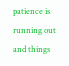patience is running out and things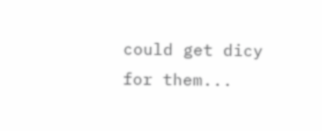could get dicy for them...